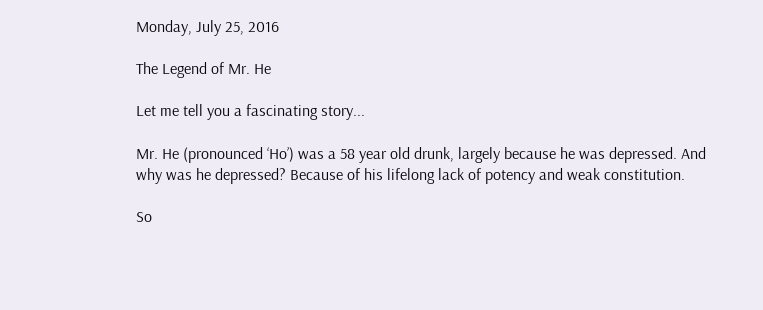Monday, July 25, 2016

The Legend of Mr. He

Let me tell you a fascinating story...

Mr. He (pronounced ‘Ho’) was a 58 year old drunk, largely because he was depressed. And why was he depressed? Because of his lifelong lack of potency and weak constitution.

So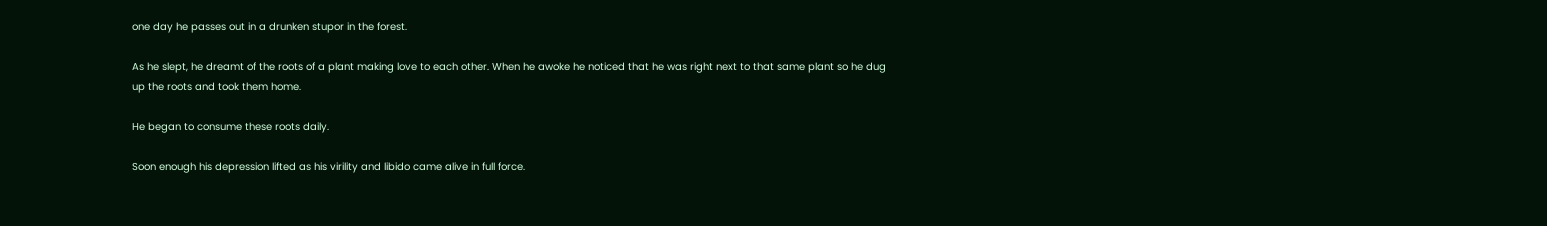one day he passes out in a drunken stupor in the forest.

As he slept, he dreamt of the roots of a plant making love to each other. When he awoke he noticed that he was right next to that same plant so he dug up the roots and took them home.

He began to consume these roots daily.

Soon enough his depression lifted as his virility and libido came alive in full force.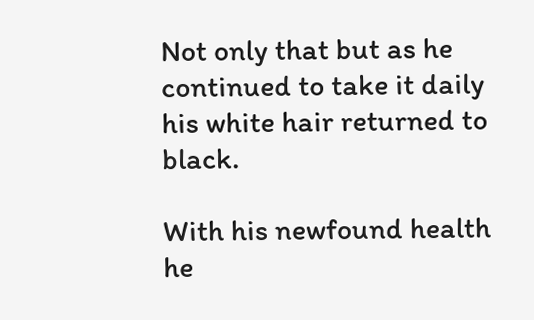Not only that but as he continued to take it daily his white hair returned to black.

With his newfound health he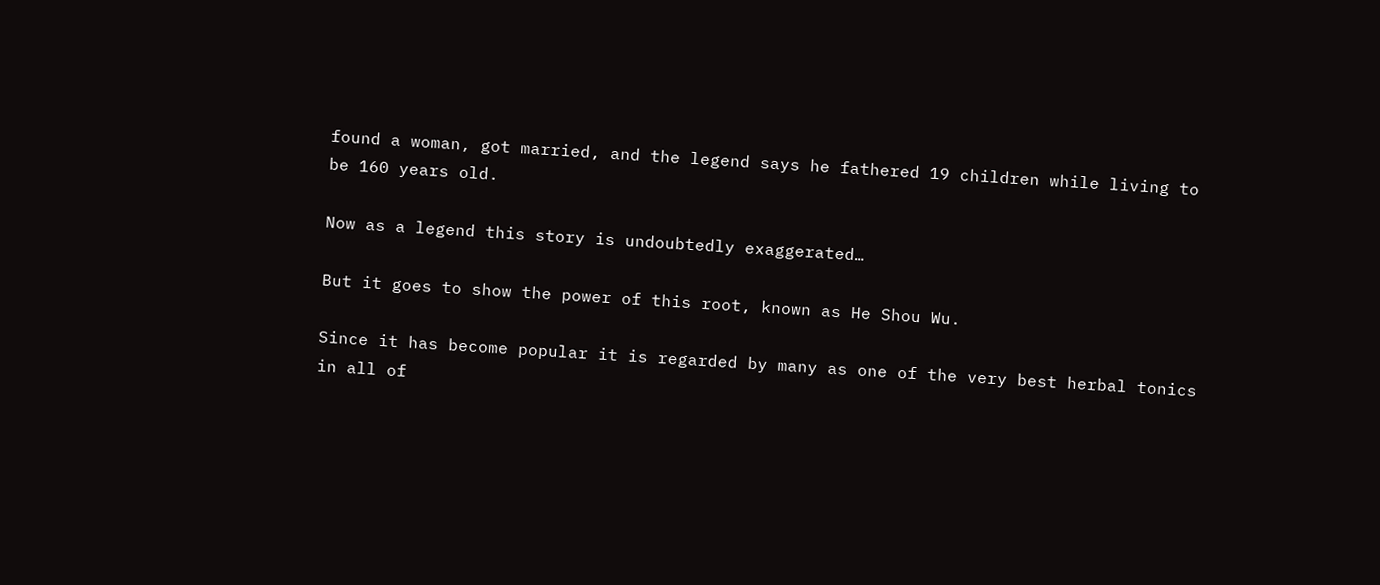found a woman, got married, and the legend says he fathered 19 children while living to be 160 years old.

Now as a legend this story is undoubtedly exaggerated…

But it goes to show the power of this root, known as He Shou Wu.

Since it has become popular it is regarded by many as one of the very best herbal tonics in all of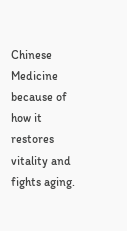Chinese Medicine because of how it restores vitality and fights aging.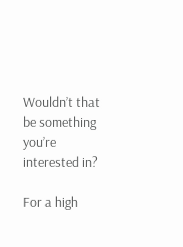Wouldn’t that be something you’re interested in?

For a high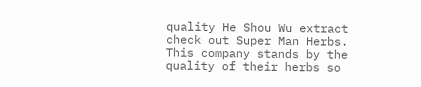quality He Shou Wu extract check out Super Man Herbs. This company stands by the quality of their herbs so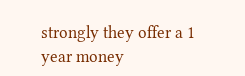strongly they offer a 1 year money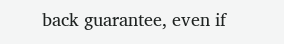back guarantee, even if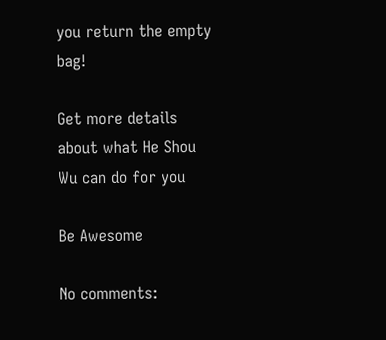you return the empty bag!

Get more details about what He Shou Wu can do for you

Be Awesome

No comments: